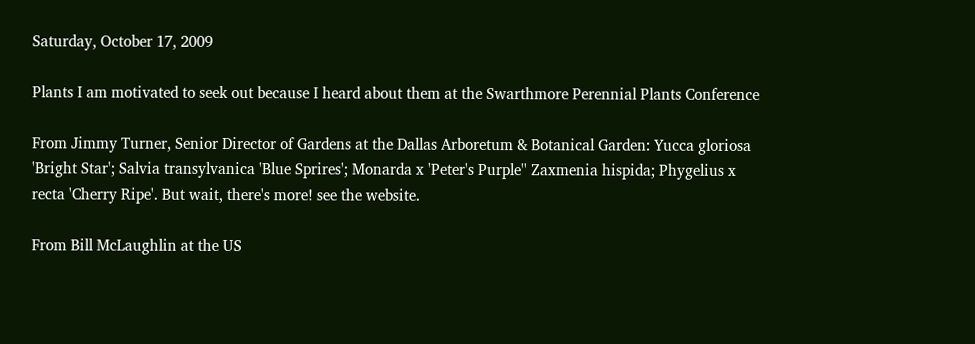Saturday, October 17, 2009

Plants I am motivated to seek out because I heard about them at the Swarthmore Perennial Plants Conference

From Jimmy Turner, Senior Director of Gardens at the Dallas Arboretum & Botanical Garden: Yucca gloriosa 'Bright Star'; Salvia transylvanica 'Blue Sprires'; Monarda x 'Peter's Purple'' Zaxmenia hispida; Phygelius x recta 'Cherry Ripe'. But wait, there's more! see the website.

From Bill McLaughlin at the US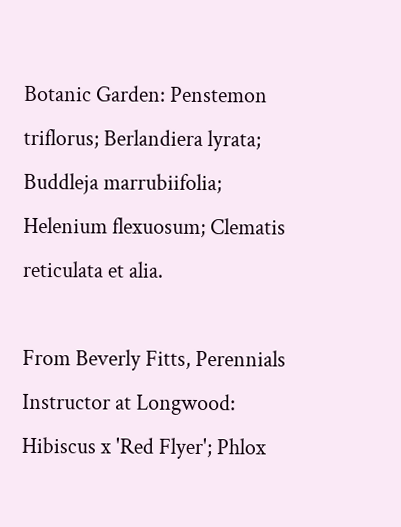Botanic Garden: Penstemon triflorus; Berlandiera lyrata; Buddleja marrubiifolia; Helenium flexuosum; Clematis reticulata et alia.

From Beverly Fitts, Perennials Instructor at Longwood: Hibiscus x 'Red Flyer'; Phlox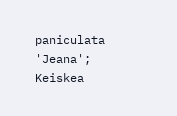paniculata 'Jeana'; Keiskea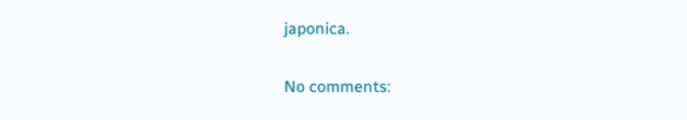japonica.

No comments: